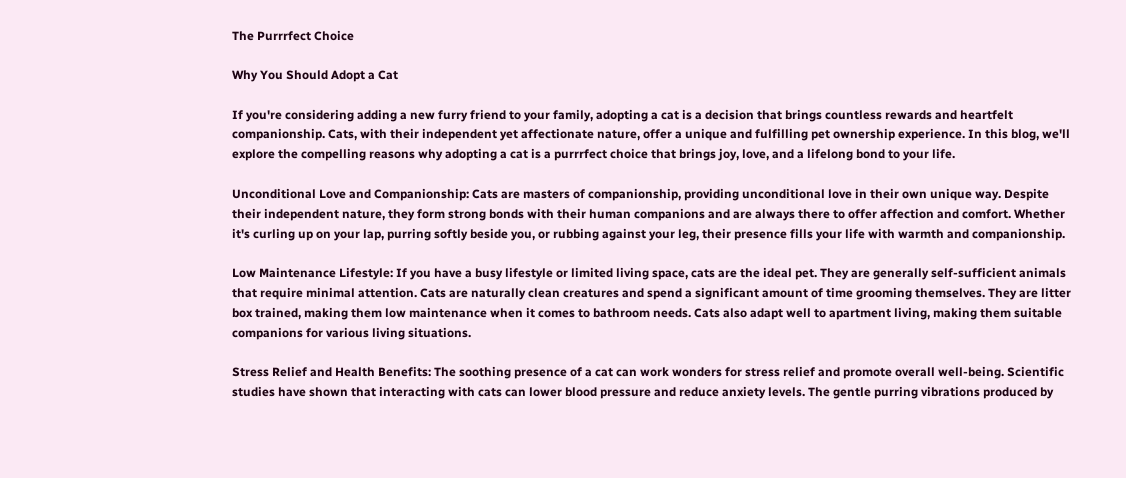The Purrrfect Choice

Why You Should Adopt a Cat

If you're considering adding a new furry friend to your family, adopting a cat is a decision that brings countless rewards and heartfelt companionship. Cats, with their independent yet affectionate nature, offer a unique and fulfilling pet ownership experience. In this blog, we'll explore the compelling reasons why adopting a cat is a purrrfect choice that brings joy, love, and a lifelong bond to your life.

Unconditional Love and Companionship: Cats are masters of companionship, providing unconditional love in their own unique way. Despite their independent nature, they form strong bonds with their human companions and are always there to offer affection and comfort. Whether it's curling up on your lap, purring softly beside you, or rubbing against your leg, their presence fills your life with warmth and companionship.

Low Maintenance Lifestyle: If you have a busy lifestyle or limited living space, cats are the ideal pet. They are generally self-sufficient animals that require minimal attention. Cats are naturally clean creatures and spend a significant amount of time grooming themselves. They are litter box trained, making them low maintenance when it comes to bathroom needs. Cats also adapt well to apartment living, making them suitable companions for various living situations.

Stress Relief and Health Benefits: The soothing presence of a cat can work wonders for stress relief and promote overall well-being. Scientific studies have shown that interacting with cats can lower blood pressure and reduce anxiety levels. The gentle purring vibrations produced by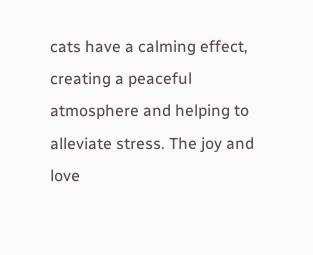cats have a calming effect, creating a peaceful atmosphere and helping to alleviate stress. The joy and love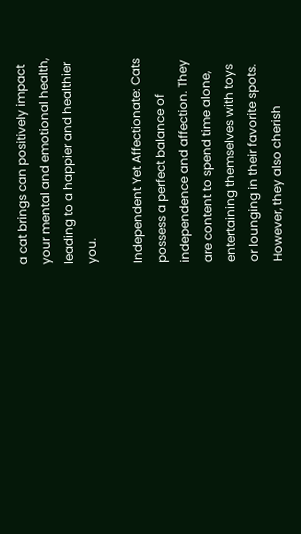a cat brings can positively impact your mental and emotional health, leading to a happier and healthier you.

Independent Yet Affectionate: Cats possess a perfect balance of independence and affection. They are content to spend time alone, entertaining themselves with toys or lounging in their favorite spots. However, they also cherish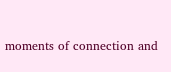moments of connection and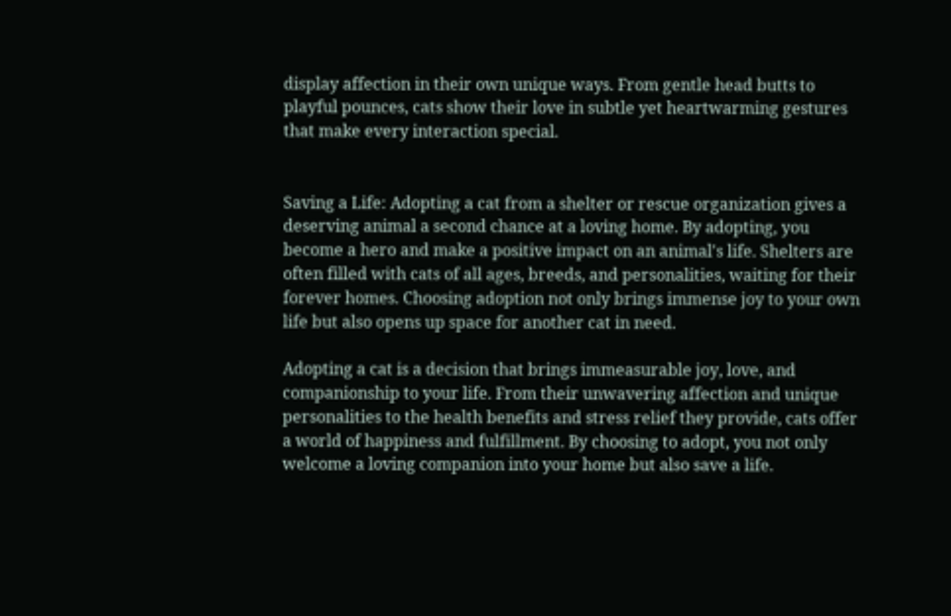display affection in their own unique ways. From gentle head butts to playful pounces, cats show their love in subtle yet heartwarming gestures that make every interaction special.


Saving a Life: Adopting a cat from a shelter or rescue organization gives a deserving animal a second chance at a loving home. By adopting, you become a hero and make a positive impact on an animal's life. Shelters are often filled with cats of all ages, breeds, and personalities, waiting for their forever homes. Choosing adoption not only brings immense joy to your own life but also opens up space for another cat in need.

Adopting a cat is a decision that brings immeasurable joy, love, and companionship to your life. From their unwavering affection and unique personalities to the health benefits and stress relief they provide, cats offer a world of happiness and fulfillment. By choosing to adopt, you not only welcome a loving companion into your home but also save a life.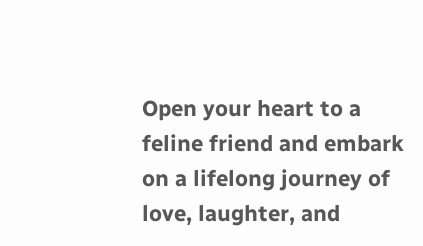Open your heart to a feline friend and embark on a lifelong journey of love, laughter, and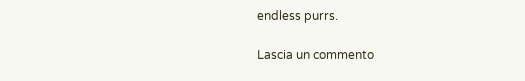endless purrs.

Lascia un commento